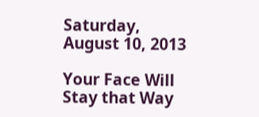Saturday, August 10, 2013

Your Face Will Stay that Way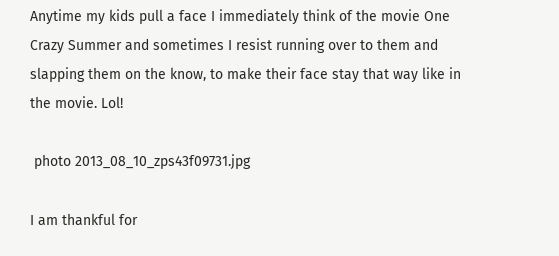Anytime my kids pull a face I immediately think of the movie One Crazy Summer and sometimes I resist running over to them and slapping them on the know, to make their face stay that way like in the movie. Lol!

 photo 2013_08_10_zps43f09731.jpg

I am thankful for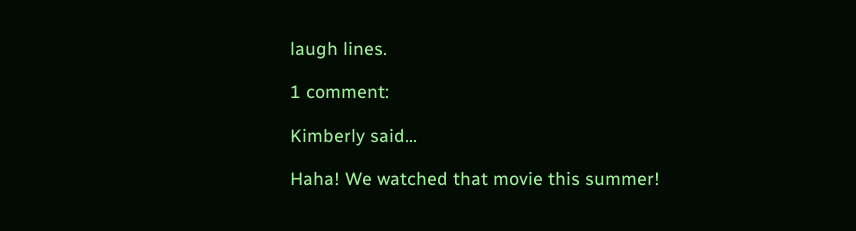laugh lines.

1 comment:

Kimberly said...

Haha! We watched that movie this summer!